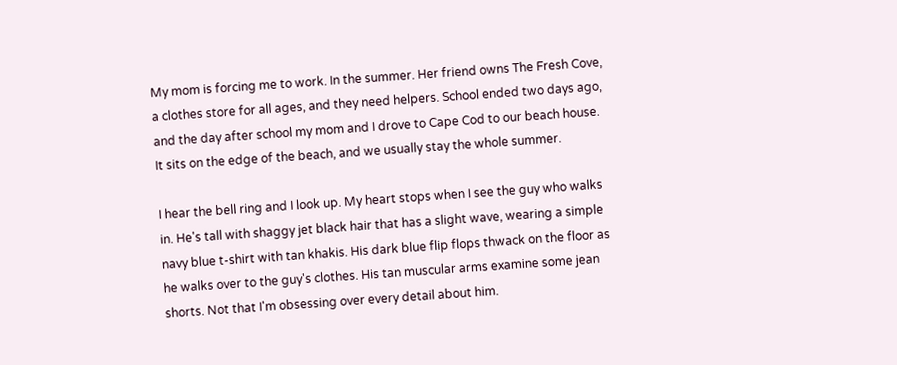My mom is forcing me to work. In the summer. Her friend owns The Fresh Cove, a clothes store for all ages, and they need helpers. School ended two days ago, and the day after school my mom and I drove to Cape Cod to our beach house. It sits on the edge of the beach, and we usually stay the whole summer.

I hear the bell ring and I look up. My heart stops when I see the guy who walks in. He's tall with shaggy jet black hair that has a slight wave, wearing a simple navy blue t-shirt with tan khakis. His dark blue flip flops thwack on the floor as he walks over to the guy's clothes. His tan muscular arms examine some jean shorts. Not that I'm obsessing over every detail about him.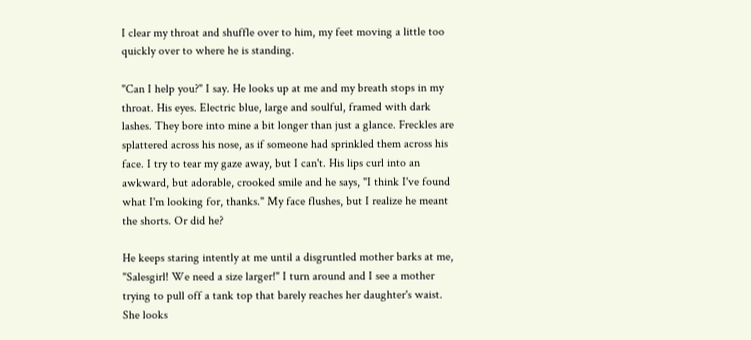I clear my throat and shuffle over to him, my feet moving a little too quickly over to where he is standing.

"Can I help you?" I say. He looks up at me and my breath stops in my throat. His eyes. Electric blue, large and soulful, framed with dark lashes. They bore into mine a bit longer than just a glance. Freckles are splattered across his nose, as if someone had sprinkled them across his face. I try to tear my gaze away, but I can't. His lips curl into an awkward, but adorable, crooked smile and he says, "I think I've found what I'm looking for, thanks." My face flushes, but I realize he meant the shorts. Or did he?

He keeps staring intently at me until a disgruntled mother barks at me, "Salesgirl! We need a size larger!" I turn around and I see a mother trying to pull off a tank top that barely reaches her daughter's waist. She looks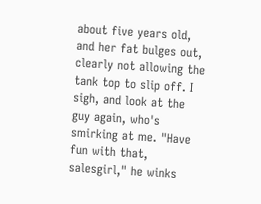about five years old, and her fat bulges out, clearly not allowing the tank top to slip off. I sigh, and look at the guy again, who's smirking at me. "Have fun with that, salesgirl," he winks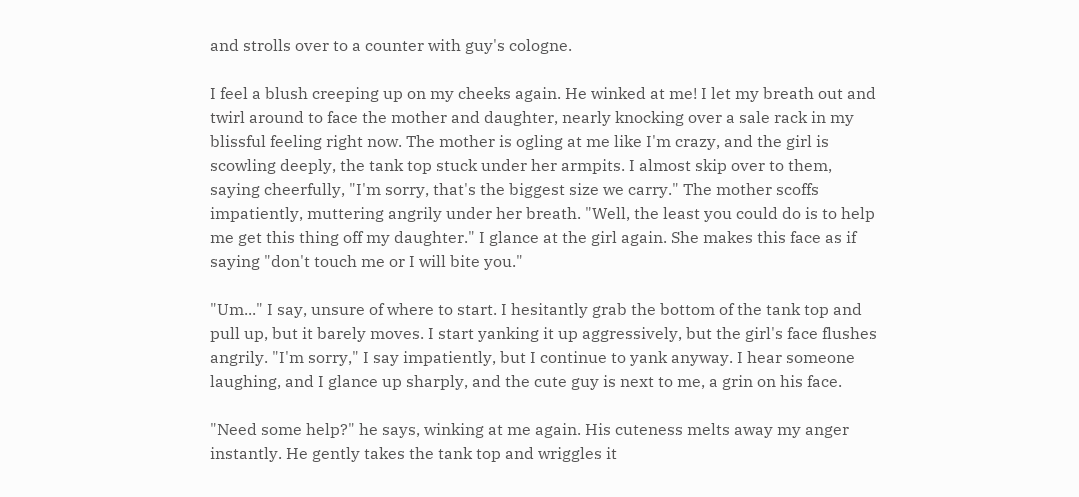and strolls over to a counter with guy's cologne.

I feel a blush creeping up on my cheeks again. He winked at me! I let my breath out and twirl around to face the mother and daughter, nearly knocking over a sale rack in my blissful feeling right now. The mother is ogling at me like I'm crazy, and the girl is scowling deeply, the tank top stuck under her armpits. I almost skip over to them, saying cheerfully, "I'm sorry, that's the biggest size we carry." The mother scoffs impatiently, muttering angrily under her breath. "Well, the least you could do is to help me get this thing off my daughter." I glance at the girl again. She makes this face as if saying "don't touch me or I will bite you."

"Um..." I say, unsure of where to start. I hesitantly grab the bottom of the tank top and pull up, but it barely moves. I start yanking it up aggressively, but the girl's face flushes angrily. "I'm sorry," I say impatiently, but I continue to yank anyway. I hear someone laughing, and I glance up sharply, and the cute guy is next to me, a grin on his face.

"Need some help?" he says, winking at me again. His cuteness melts away my anger instantly. He gently takes the tank top and wriggles it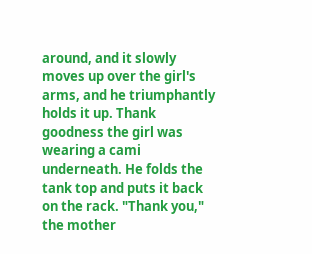around, and it slowly moves up over the girl's arms, and he triumphantly holds it up. Thank goodness the girl was wearing a cami underneath. He folds the tank top and puts it back on the rack. "Thank you," the mother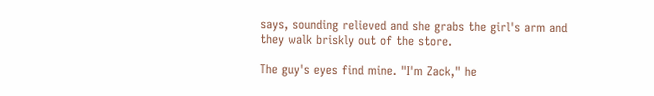says, sounding relieved and she grabs the girl's arm and they walk briskly out of the store.

The guy's eyes find mine. "I'm Zack," he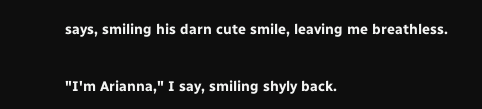says, smiling his darn cute smile, leaving me breathless.

"I'm Arianna," I say, smiling shyly back.